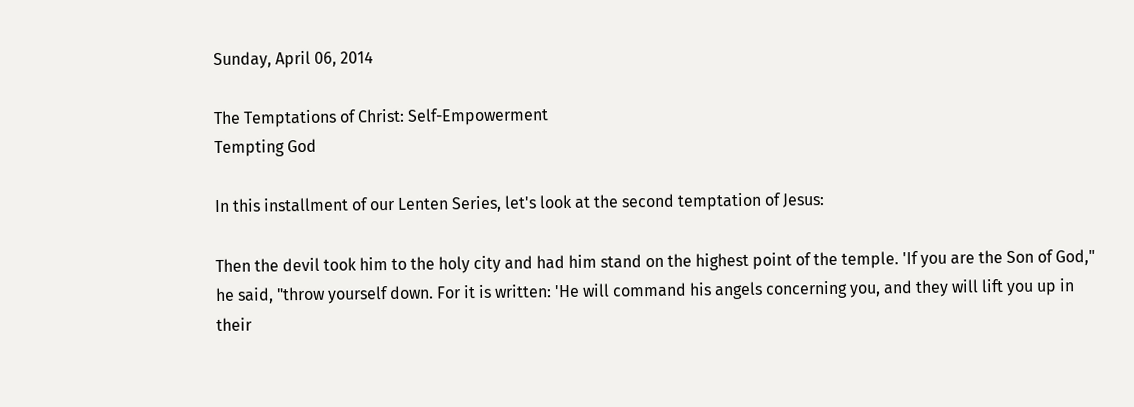Sunday, April 06, 2014

The Temptations of Christ: Self-Empowerment
Tempting God

In this installment of our Lenten Series, let's look at the second temptation of Jesus:

Then the devil took him to the holy city and had him stand on the highest point of the temple. 'If you are the Son of God," he said, "throw yourself down. For it is written: 'He will command his angels concerning you, and they will lift you up in their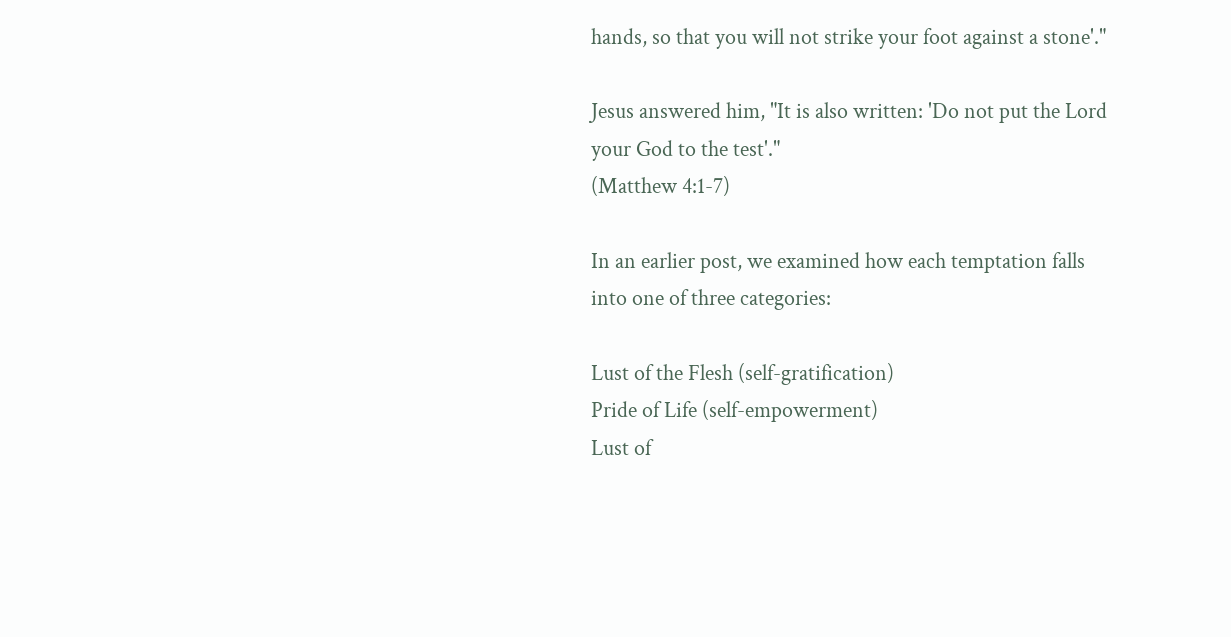hands, so that you will not strike your foot against a stone'."

Jesus answered him, "It is also written: 'Do not put the Lord your God to the test'."
(Matthew 4:1-7)

In an earlier post, we examined how each temptation falls into one of three categories:

Lust of the Flesh (self-gratification)
Pride of Life (self-empowerment)
Lust of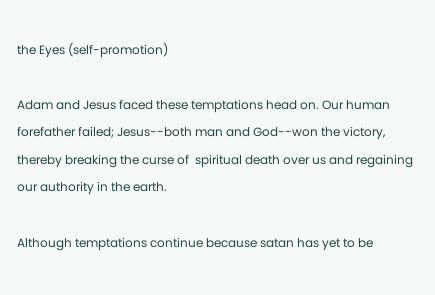the Eyes (self-promotion)

Adam and Jesus faced these temptations head on. Our human forefather failed; Jesus--both man and God--won the victory, thereby breaking the curse of  spiritual death over us and regaining our authority in the earth.

Although temptations continue because satan has yet to be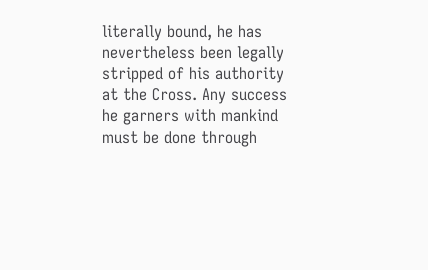literally bound, he has nevertheless been legally stripped of his authority at the Cross. Any success he garners with mankind must be done through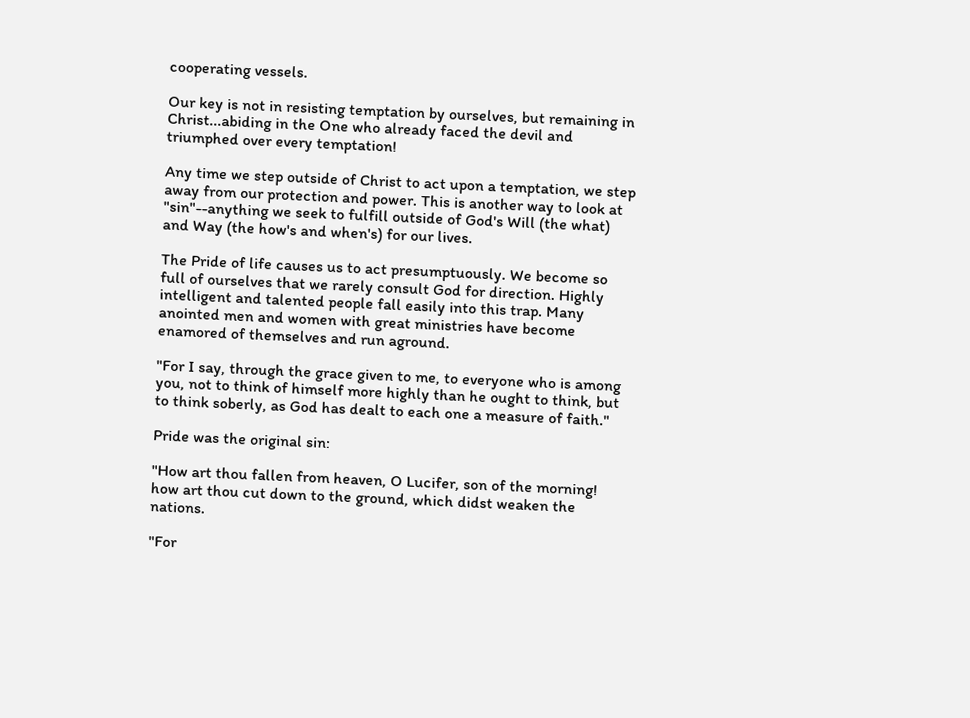cooperating vessels.

Our key is not in resisting temptation by ourselves, but remaining in Christ...abiding in the One who already faced the devil and triumphed over every temptation!

Any time we step outside of Christ to act upon a temptation, we step away from our protection and power. This is another way to look at "sin"--anything we seek to fulfill outside of God's Will (the what) and Way (the how's and when's) for our lives.

The Pride of life causes us to act presumptuously. We become so full of ourselves that we rarely consult God for direction. Highly intelligent and talented people fall easily into this trap. Many anointed men and women with great ministries have become enamored of themselves and run aground.

"For I say, through the grace given to me, to everyone who is among you, not to think of himself more highly than he ought to think, but to think soberly, as God has dealt to each one a measure of faith."

Pride was the original sin:

"How art thou fallen from heaven, O Lucifer, son of the morning! how art thou cut down to the ground, which didst weaken the nations.

"For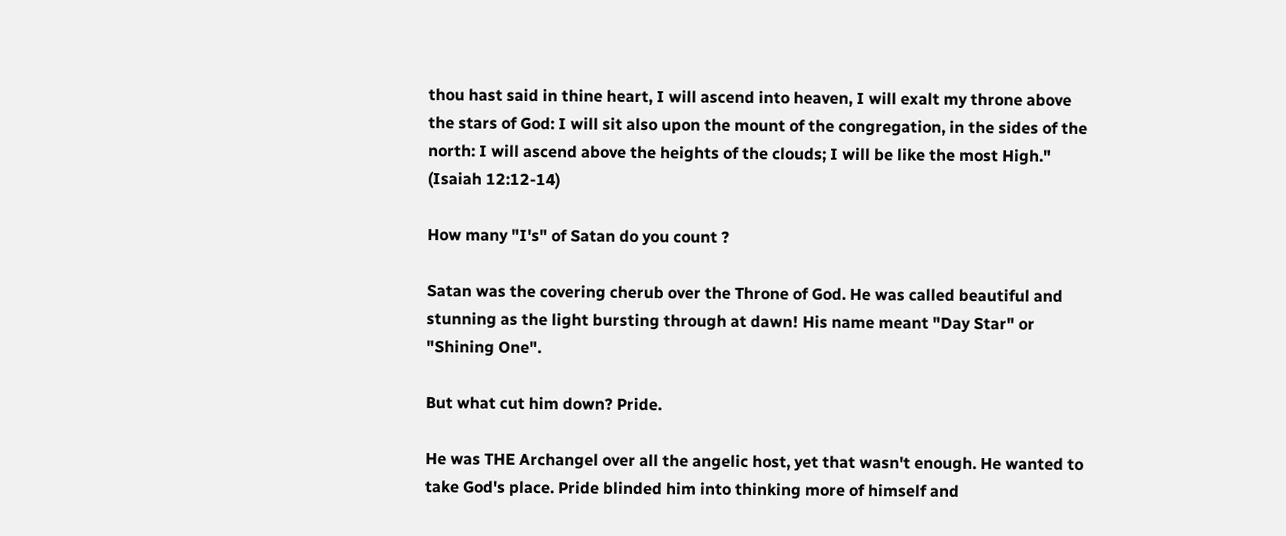thou hast said in thine heart, I will ascend into heaven, I will exalt my throne above the stars of God: I will sit also upon the mount of the congregation, in the sides of the north: I will ascend above the heights of the clouds; I will be like the most High."
(Isaiah 12:12-14)

How many "I's" of Satan do you count ?

Satan was the covering cherub over the Throne of God. He was called beautiful and stunning as the light bursting through at dawn! His name meant "Day Star" or "Shining One".

But what cut him down? Pride.

He was THE Archangel over all the angelic host, yet that wasn't enough. He wanted to take God's place. Pride blinded him into thinking more of himself and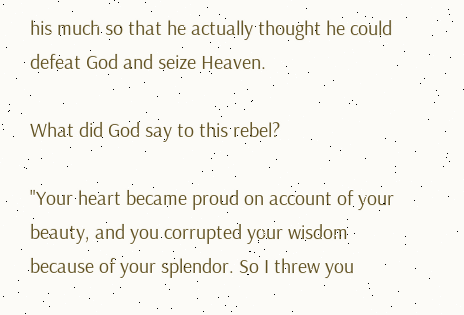his much so that he actually thought he could defeat God and seize Heaven.

What did God say to this rebel?

"Your heart became proud on account of your beauty, and you corrupted your wisdom because of your splendor. So I threw you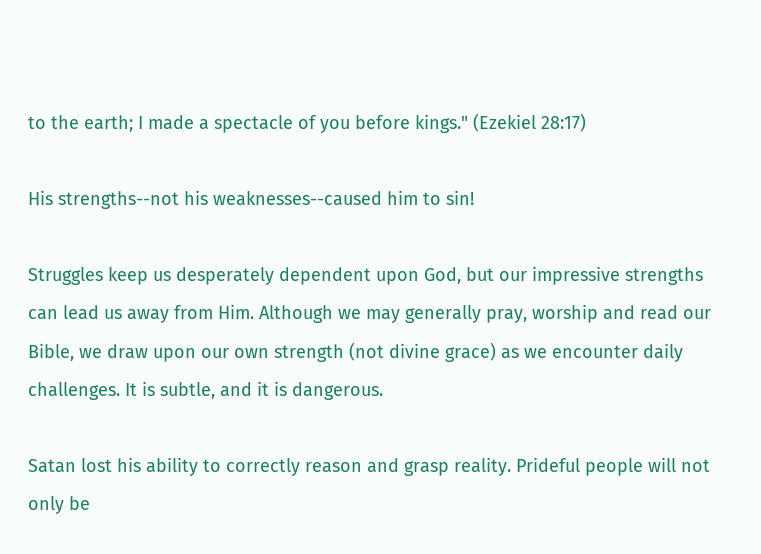to the earth; I made a spectacle of you before kings." (Ezekiel 28:17)

His strengths--not his weaknesses--caused him to sin!

Struggles keep us desperately dependent upon God, but our impressive strengths can lead us away from Him. Although we may generally pray, worship and read our Bible, we draw upon our own strength (not divine grace) as we encounter daily challenges. It is subtle, and it is dangerous.

Satan lost his ability to correctly reason and grasp reality. Prideful people will not only be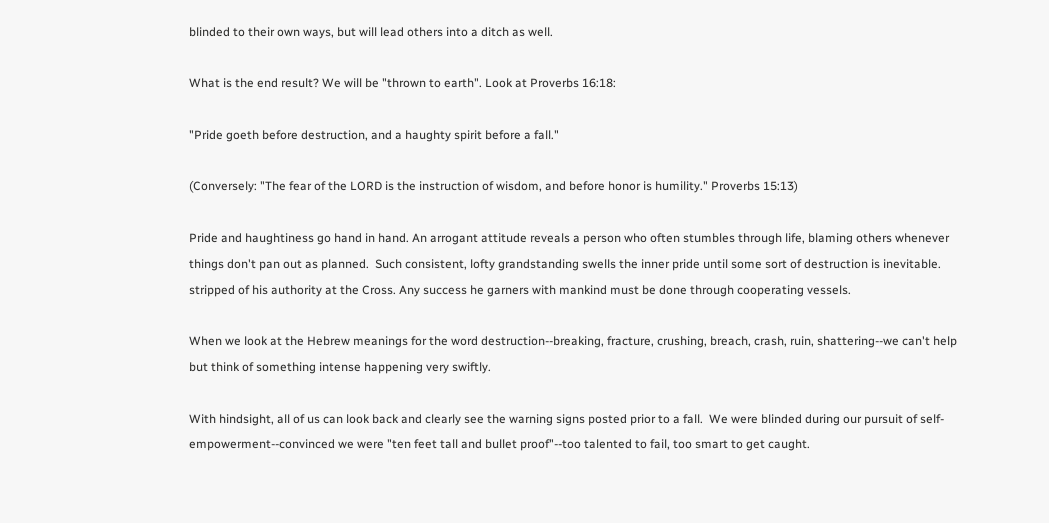blinded to their own ways, but will lead others into a ditch as well.

What is the end result? We will be "thrown to earth". Look at Proverbs 16:18:

"Pride goeth before destruction, and a haughty spirit before a fall."

(Conversely: "The fear of the LORD is the instruction of wisdom, and before honor is humility." Proverbs 15:13)

Pride and haughtiness go hand in hand. An arrogant attitude reveals a person who often stumbles through life, blaming others whenever things don't pan out as planned.  Such consistent, lofty grandstanding swells the inner pride until some sort of destruction is inevitable. stripped of his authority at the Cross. Any success he garners with mankind must be done through cooperating vessels.

When we look at the Hebrew meanings for the word destruction--breaking, fracture, crushing, breach, crash, ruin, shattering--we can't help but think of something intense happening very swiftly.

With hindsight, all of us can look back and clearly see the warning signs posted prior to a fall.  We were blinded during our pursuit of self-empowerment--convinced we were "ten feet tall and bullet proof"--too talented to fail, too smart to get caught.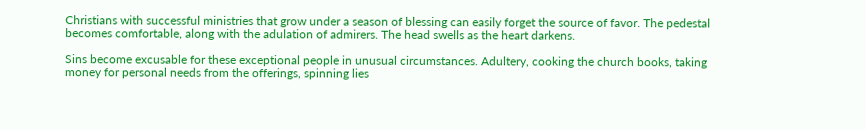Christians with successful ministries that grow under a season of blessing can easily forget the source of favor. The pedestal becomes comfortable, along with the adulation of admirers. The head swells as the heart darkens.

Sins become excusable for these exceptional people in unusual circumstances. Adultery, cooking the church books, taking money for personal needs from the offerings, spinning lies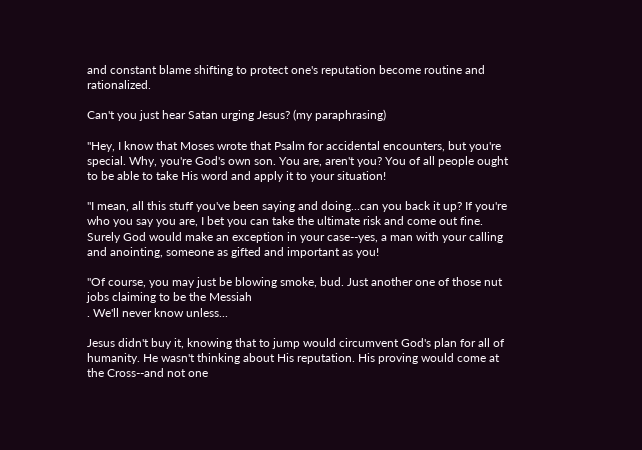and constant blame shifting to protect one's reputation become routine and rationalized.

Can't you just hear Satan urging Jesus? (my paraphrasing)

"Hey, I know that Moses wrote that Psalm for accidental encounters, but you're special. Why, you're God's own son. You are, aren't you? You of all people ought to be able to take His word and apply it to your situation!

"I mean, all this stuff you've been saying and doing...can you back it up? If you're who you say you are, I bet you can take the ultimate risk and come out fine. Surely God would make an exception in your case--yes, a man with your calling and anointing, someone as gifted and important as you!

"Of course, you may just be blowing smoke, bud. Just another one of those nut jobs claiming to be the Messiah
. We'll never know unless...

Jesus didn't buy it, knowing that to jump would circumvent God's plan for all of humanity. He wasn't thinking about His reputation. His proving would come at the Cross--and not one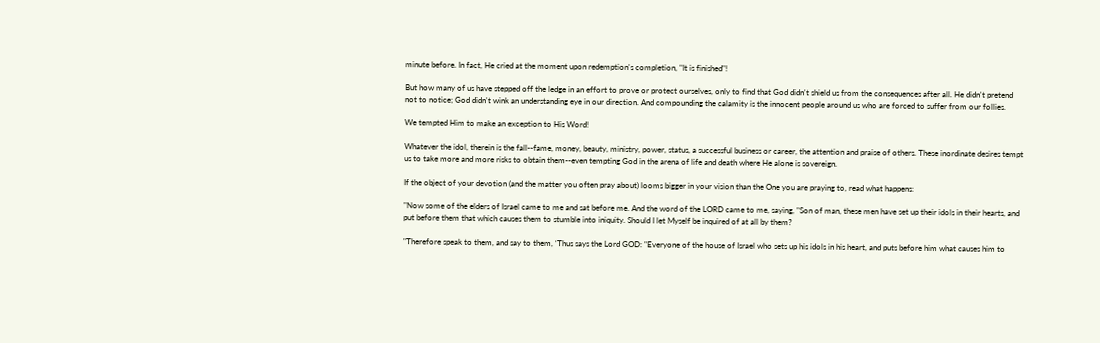minute before. In fact, He cried at the moment upon redemption's completion, "It is finished"!

But how many of us have stepped off the ledge in an effort to prove or protect ourselves, only to find that God didn't shield us from the consequences after all. He didn't pretend not to notice; God didn't wink an understanding eye in our direction. And compounding the calamity is the innocent people around us who are forced to suffer from our follies.

We tempted Him to make an exception to His Word!

Whatever the idol, therein is the fall--fame, money, beauty, ministry, power, status, a successful business or career, the attention and praise of others. These inordinate desires tempt us to take more and more risks to obtain them--even tempting God in the arena of life and death where He alone is sovereign.

If the object of your devotion (and the matter you often pray about) looms bigger in your vision than the One you are praying to, read what happens:

"Now some of the elders of Israel came to me and sat before me. And the word of the LORD came to me, saying, "Son of man, these men have set up their idols in their hearts, and put before them that which causes them to stumble into iniquity. Should I let Myself be inquired of at all by them?

"Therefore speak to them, and say to them, ‘Thus says the Lord GOD: "Everyone of the house of Israel who sets up his idols in his heart, and puts before him what causes him to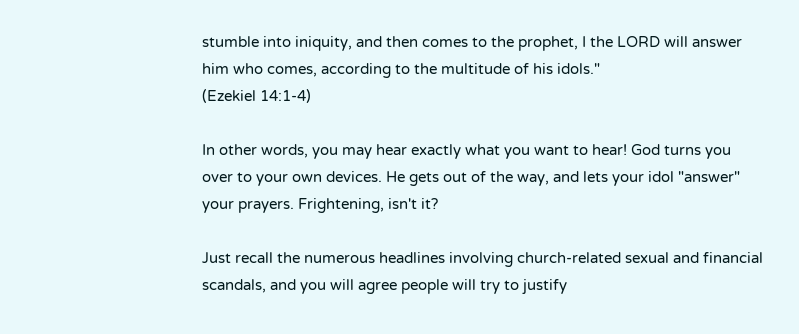stumble into iniquity, and then comes to the prophet, I the LORD will answer him who comes, according to the multitude of his idols."
(Ezekiel 14:1-4)

In other words, you may hear exactly what you want to hear! God turns you over to your own devices. He gets out of the way, and lets your idol "answer" your prayers. Frightening, isn't it?

Just recall the numerous headlines involving church-related sexual and financial scandals, and you will agree people will try to justify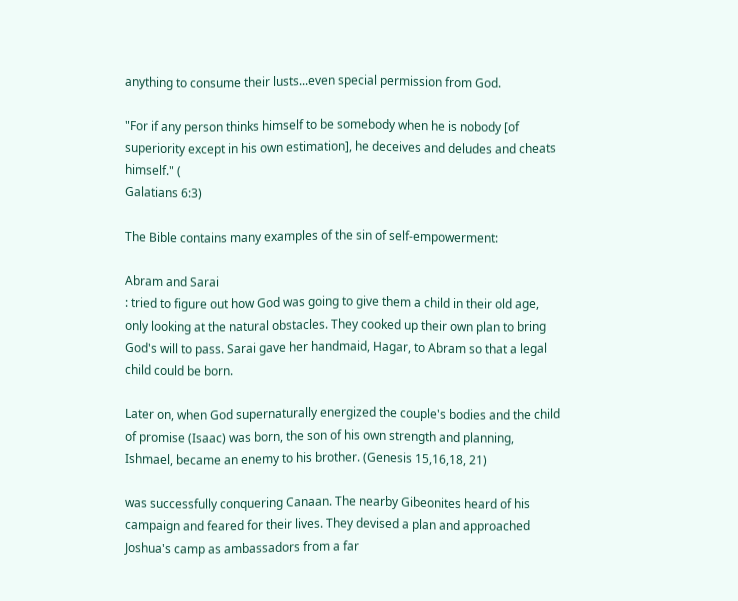anything to consume their lusts...even special permission from God.

"For if any person thinks himself to be somebody when he is nobody [of superiority except in his own estimation], he deceives and deludes and cheats himself." (
Galatians 6:3)

The Bible contains many examples of the sin of self-empowerment:

Abram and Sarai
: tried to figure out how God was going to give them a child in their old age, only looking at the natural obstacles. They cooked up their own plan to bring God's will to pass. Sarai gave her handmaid, Hagar, to Abram so that a legal child could be born.

Later on, when God supernaturally energized the couple's bodies and the child of promise (Isaac) was born, the son of his own strength and planning, Ishmael, became an enemy to his brother. (Genesis 15,16,18, 21)

was successfully conquering Canaan. The nearby Gibeonites heard of his campaign and feared for their lives. They devised a plan and approached Joshua's camp as ambassadors from a far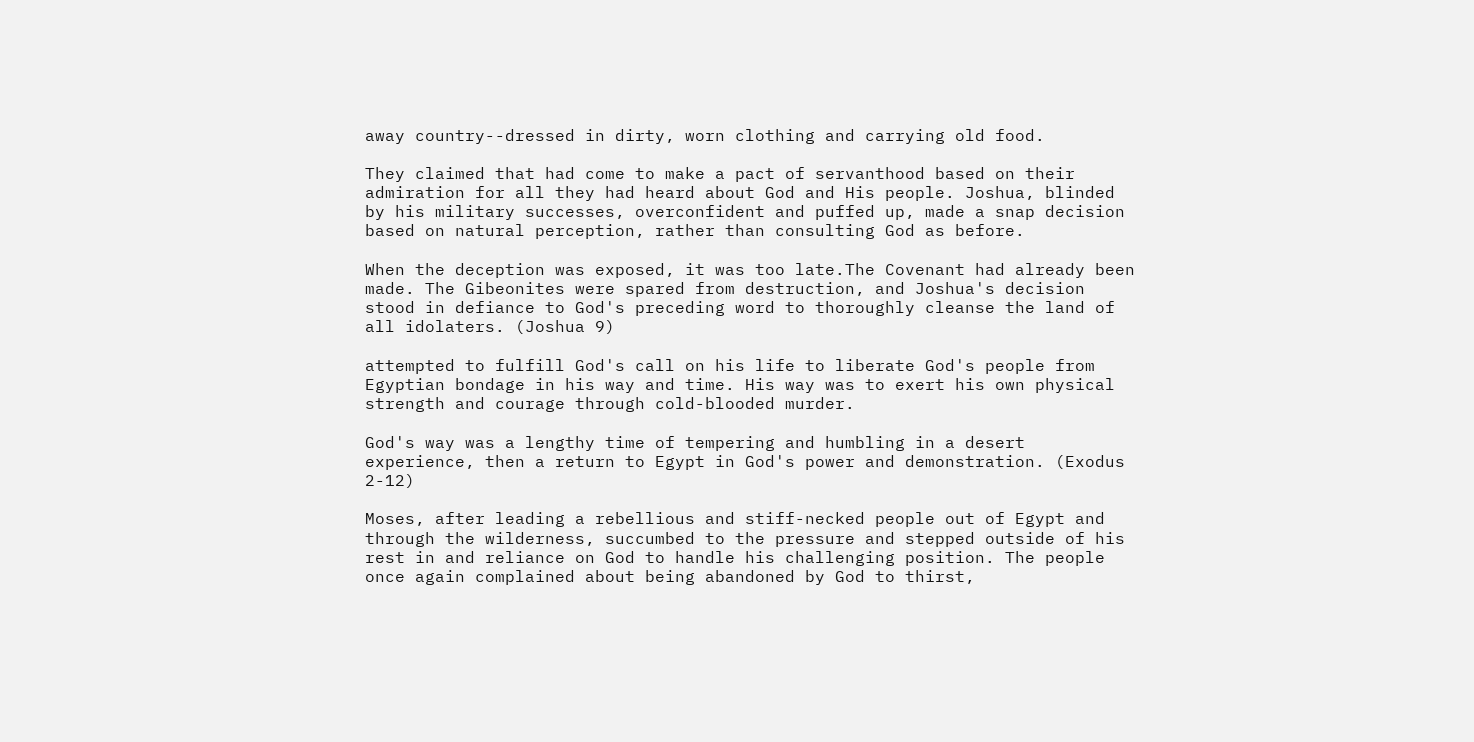away country--dressed in dirty, worn clothing and carrying old food.

They claimed that had come to make a pact of servanthood based on their admiration for all they had heard about God and His people. Joshua, blinded by his military successes, overconfident and puffed up, made a snap decision based on natural perception, rather than consulting God as before.

When the deception was exposed, it was too late.The Covenant had already been made. The Gibeonites were spared from destruction, and Joshua's decision stood in defiance to God's preceding word to thoroughly cleanse the land of all idolaters. (Joshua 9)

attempted to fulfill God's call on his life to liberate God's people from Egyptian bondage in his way and time. His way was to exert his own physical strength and courage through cold-blooded murder.

God's way was a lengthy time of tempering and humbling in a desert experience, then a return to Egypt in God's power and demonstration. (Exodus 2-12)

Moses, after leading a rebellious and stiff-necked people out of Egypt and through the wilderness, succumbed to the pressure and stepped outside of his rest in and reliance on God to handle his challenging position. The people once again complained about being abandoned by God to thirst,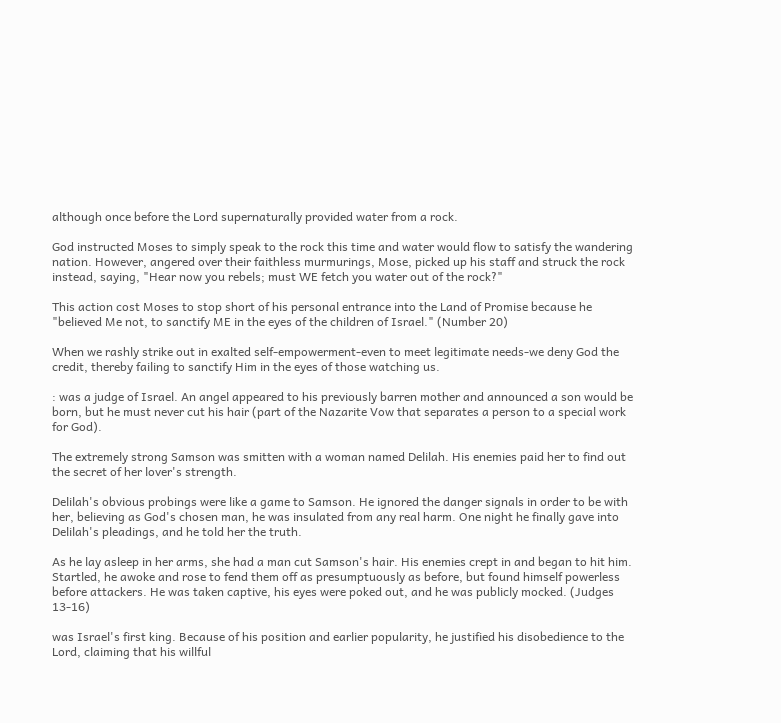although once before the Lord supernaturally provided water from a rock.

God instructed Moses to simply speak to the rock this time and water would flow to satisfy the wandering nation. However, angered over their faithless murmurings, Mose, picked up his staff and struck the rock instead, saying, "Hear now you rebels; must WE fetch you water out of the rock?"

This action cost Moses to stop short of his personal entrance into the Land of Promise because he "believed Me not, to sanctify ME in the eyes of the children of Israel." (Number 20)

When we rashly strike out in exalted self-empowerment-even to meet legitimate needs-we deny God the credit, thereby failing to sanctify Him in the eyes of those watching us.

: was a judge of Israel. An angel appeared to his previously barren mother and announced a son would be born, but he must never cut his hair (part of the Nazarite Vow that separates a person to a special work for God).

The extremely strong Samson was smitten with a woman named Delilah. His enemies paid her to find out the secret of her lover's strength.

Delilah's obvious probings were like a game to Samson. He ignored the danger signals in order to be with her, believing as God's chosen man, he was insulated from any real harm. One night he finally gave into Delilah's pleadings, and he told her the truth.

As he lay asleep in her arms, she had a man cut Samson's hair. His enemies crept in and began to hit him. Startled, he awoke and rose to fend them off as presumptuously as before, but found himself powerless before attackers. He was taken captive, his eyes were poked out, and he was publicly mocked. (Judges 13-16)

was Israel's first king. Because of his position and earlier popularity, he justified his disobedience to the Lord, claiming that his willful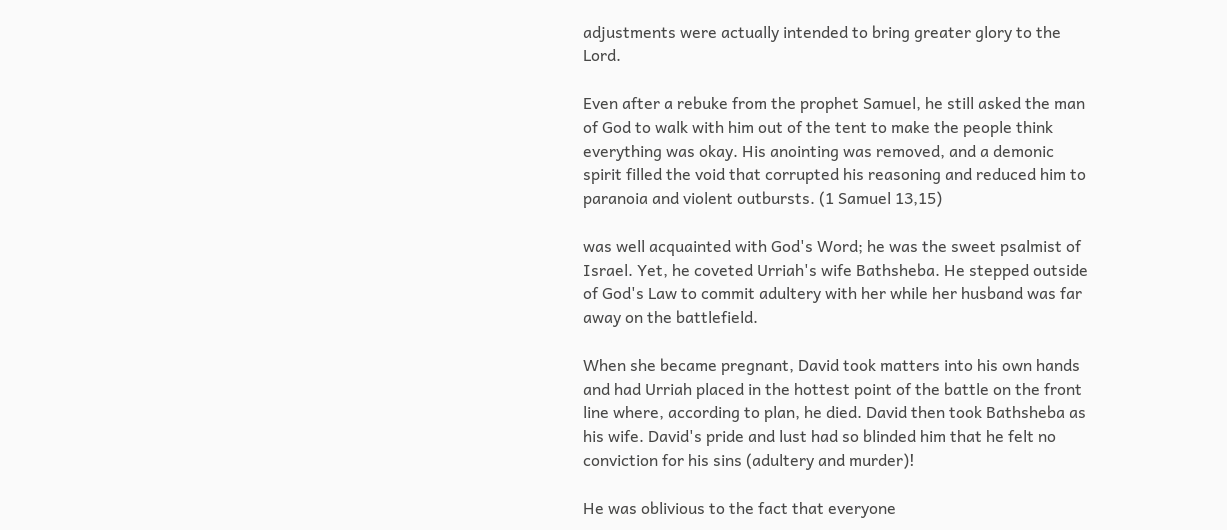adjustments were actually intended to bring greater glory to the Lord.

Even after a rebuke from the prophet Samuel, he still asked the man of God to walk with him out of the tent to make the people think everything was okay. His anointing was removed, and a demonic spirit filled the void that corrupted his reasoning and reduced him to paranoia and violent outbursts. (1 Samuel 13,15)

was well acquainted with God's Word; he was the sweet psalmist of Israel. Yet, he coveted Urriah's wife Bathsheba. He stepped outside of God's Law to commit adultery with her while her husband was far away on the battlefield.

When she became pregnant, David took matters into his own hands and had Urriah placed in the hottest point of the battle on the front line where, according to plan, he died. David then took Bathsheba as his wife. David's pride and lust had so blinded him that he felt no conviction for his sins (adultery and murder)!

He was oblivious to the fact that everyone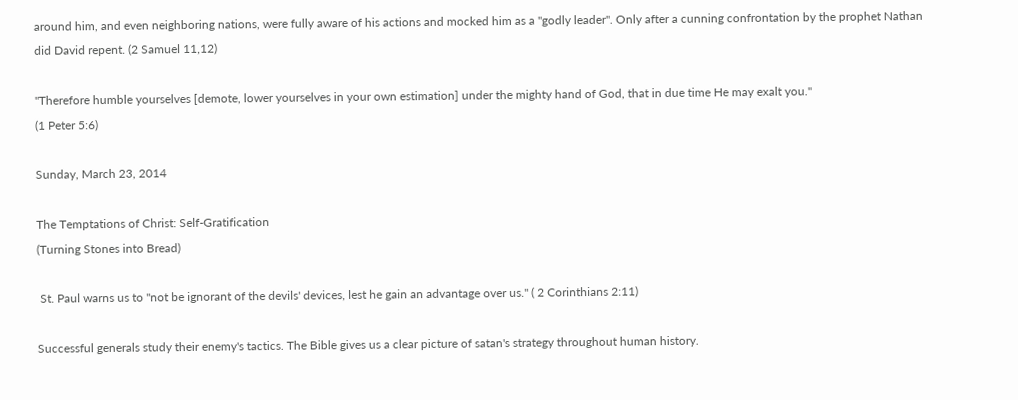around him, and even neighboring nations, were fully aware of his actions and mocked him as a "godly leader". Only after a cunning confrontation by the prophet Nathan did David repent. (2 Samuel 11,12)

"Therefore humble yourselves [demote, lower yourselves in your own estimation] under the mighty hand of God, that in due time He may exalt you."
(1 Peter 5:6)

Sunday, March 23, 2014

The Temptations of Christ: Self-Gratification
(Turning Stones into Bread)

 St. Paul warns us to "not be ignorant of the devils' devices, lest he gain an advantage over us." ( 2 Corinthians 2:11)

Successful generals study their enemy's tactics. The Bible gives us a clear picture of satan's strategy throughout human history.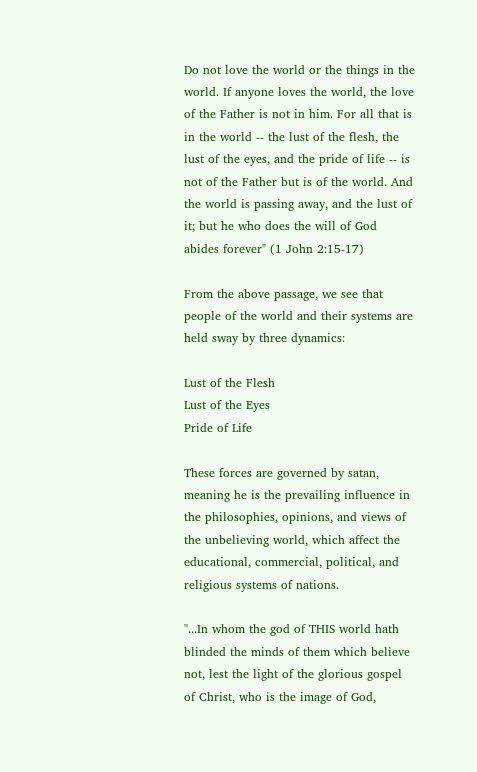Do not love the world or the things in the world. If anyone loves the world, the love of the Father is not in him. For all that is in the world -- the lust of the flesh, the lust of the eyes, and the pride of life -- is not of the Father but is of the world. And the world is passing away, and the lust of it; but he who does the will of God abides forever" (1 John 2:15-17)

From the above passage, we see that people of the world and their systems are held sway by three dynamics:

Lust of the Flesh
Lust of the Eyes
Pride of Life

These forces are governed by satan, meaning he is the prevailing influence in the philosophies, opinions, and views of the unbelieving world, which affect the educational, commercial, political, and religious systems of nations.

"...In whom the god of THIS world hath blinded the minds of them which believe not, lest the light of the glorious gospel of Christ, who is the image of God,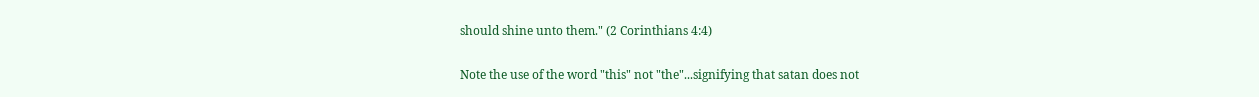should shine unto them." (2 Corinthians 4:4)

Note the use of the word "this" not "the"...signifying that satan does not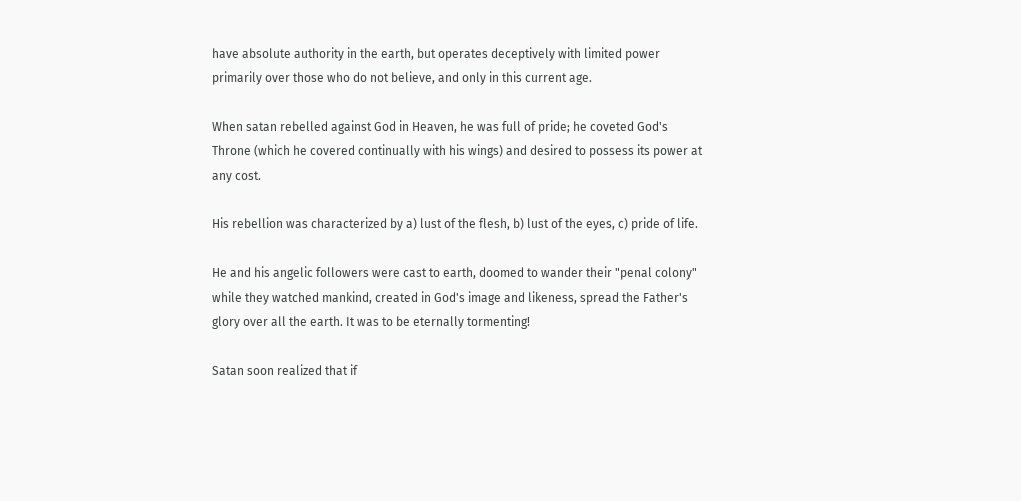have absolute authority in the earth, but operates deceptively with limited power primarily over those who do not believe, and only in this current age.

When satan rebelled against God in Heaven, he was full of pride; he coveted God's Throne (which he covered continually with his wings) and desired to possess its power at any cost.

His rebellion was characterized by a) lust of the flesh, b) lust of the eyes, c) pride of life.

He and his angelic followers were cast to earth, doomed to wander their "penal colony" while they watched mankind, created in God's image and likeness, spread the Father's glory over all the earth. It was to be eternally tormenting!

Satan soon realized that if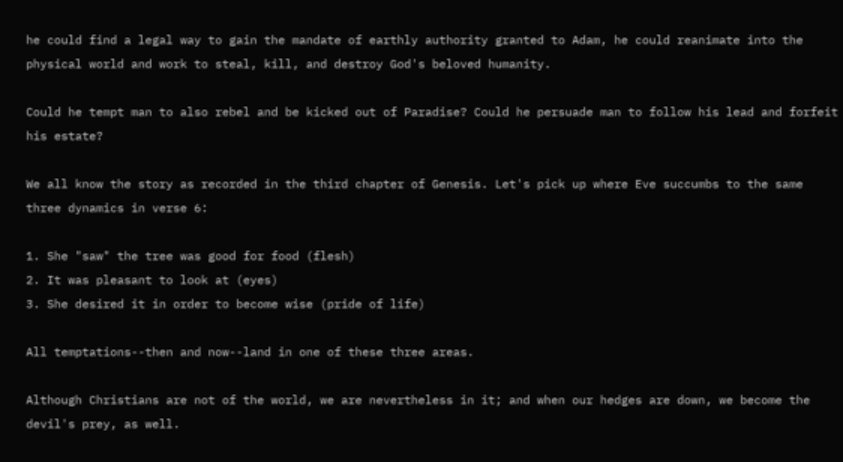he could find a legal way to gain the mandate of earthly authority granted to Adam, he could reanimate into the physical world and work to steal, kill, and destroy God's beloved humanity.

Could he tempt man to also rebel and be kicked out of Paradise? Could he persuade man to follow his lead and forfeit his estate?

We all know the story as recorded in the third chapter of Genesis. Let's pick up where Eve succumbs to the same three dynamics in verse 6:

1. She "saw" the tree was good for food (flesh)
2. It was pleasant to look at (eyes)
3. She desired it in order to become wise (pride of life)

All temptations--then and now--land in one of these three areas.

Although Christians are not of the world, we are nevertheless in it; and when our hedges are down, we become the devil's prey, as well.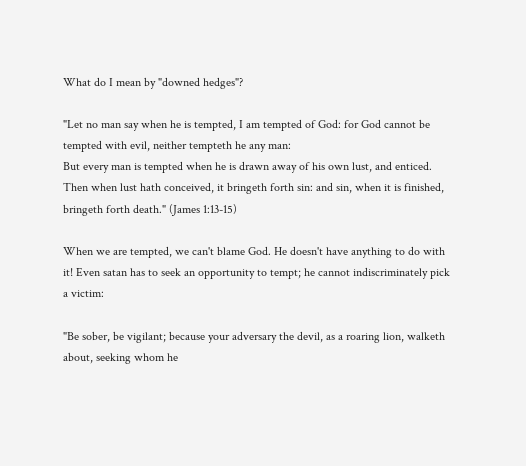What do I mean by "downed hedges"?

"Let no man say when he is tempted, I am tempted of God: for God cannot be tempted with evil, neither tempteth he any man:
But every man is tempted when he is drawn away of his own lust, and enticed. Then when lust hath conceived, it bringeth forth sin: and sin, when it is finished, bringeth forth death." (James 1:13-15)

When we are tempted, we can't blame God. He doesn't have anything to do with it! Even satan has to seek an opportunity to tempt; he cannot indiscriminately pick a victim:

"Be sober, be vigilant; because your adversary the devil, as a roaring lion, walketh about, seeking whom he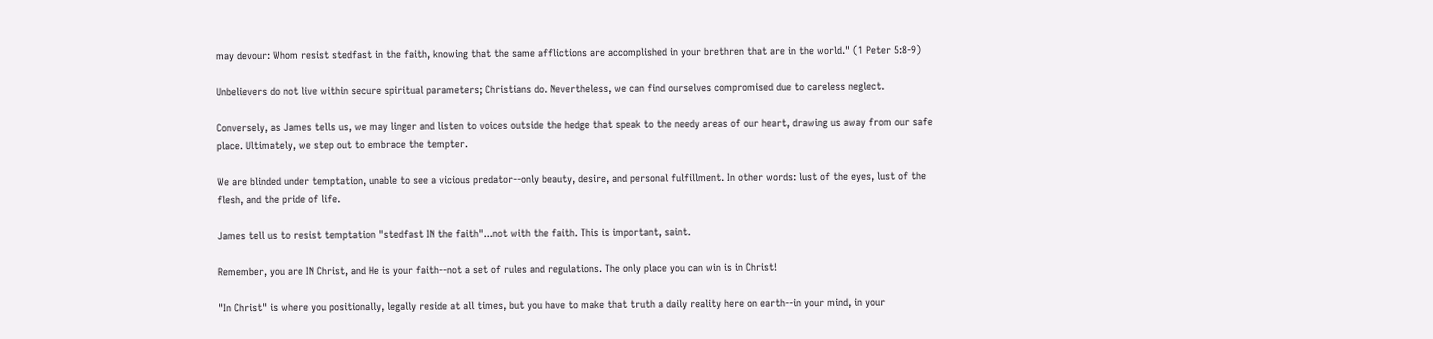may devour: Whom resist stedfast in the faith, knowing that the same afflictions are accomplished in your brethren that are in the world." (1 Peter 5:8-9)

Unbelievers do not live within secure spiritual parameters; Christians do. Nevertheless, we can find ourselves compromised due to careless neglect.

Conversely, as James tells us, we may linger and listen to voices outside the hedge that speak to the needy areas of our heart, drawing us away from our safe place. Ultimately, we step out to embrace the tempter.

We are blinded under temptation, unable to see a vicious predator--only beauty, desire, and personal fulfillment. In other words: lust of the eyes, lust of the flesh, and the pride of life.

James tell us to resist temptation "stedfast IN the faith"...not with the faith. This is important, saint.

Remember, you are IN Christ, and He is your faith--not a set of rules and regulations. The only place you can win is in Christ!

"In Christ" is where you positionally, legally reside at all times, but you have to make that truth a daily reality here on earth--in your mind, in your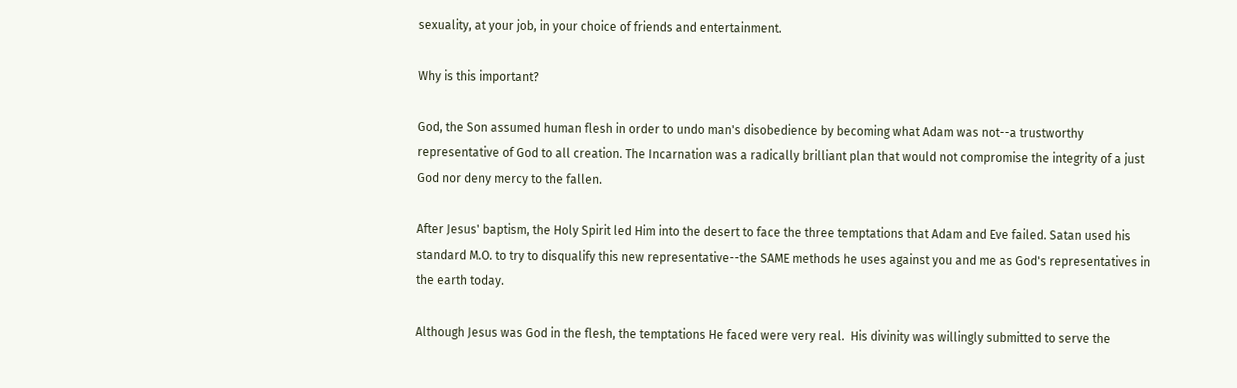sexuality, at your job, in your choice of friends and entertainment.

Why is this important?

God, the Son assumed human flesh in order to undo man's disobedience by becoming what Adam was not--a trustworthy representative of God to all creation. The Incarnation was a radically brilliant plan that would not compromise the integrity of a just God nor deny mercy to the fallen.

After Jesus' baptism, the Holy Spirit led Him into the desert to face the three temptations that Adam and Eve failed. Satan used his standard M.O. to try to disqualify this new representative--the SAME methods he uses against you and me as God's representatives in the earth today.

Although Jesus was God in the flesh, the temptations He faced were very real.  His divinity was willingly submitted to serve the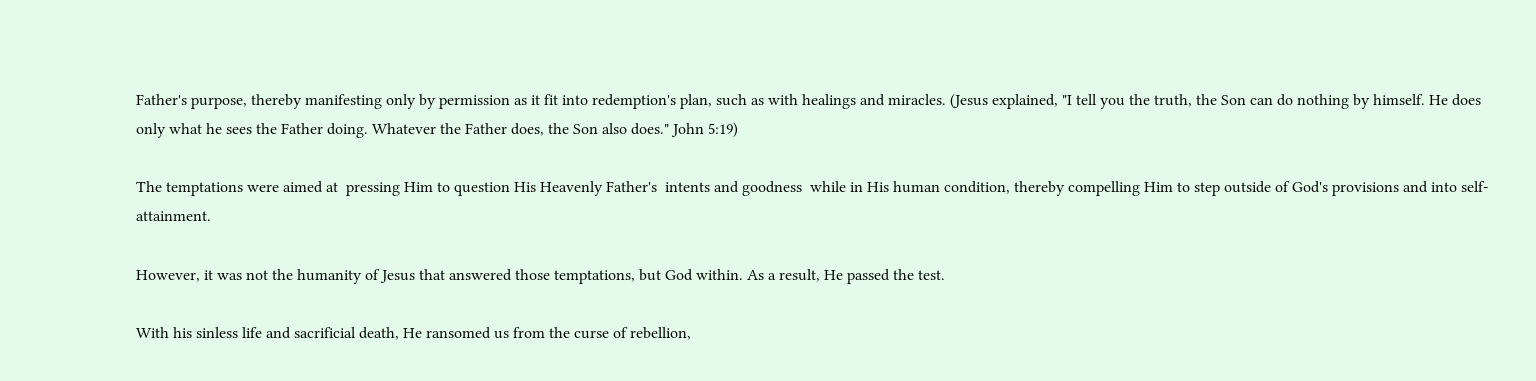Father's purpose, thereby manifesting only by permission as it fit into redemption's plan, such as with healings and miracles. (Jesus explained, "I tell you the truth, the Son can do nothing by himself. He does only what he sees the Father doing. Whatever the Father does, the Son also does." John 5:19)

The temptations were aimed at  pressing Him to question His Heavenly Father's  intents and goodness  while in His human condition, thereby compelling Him to step outside of God's provisions and into self-attainment.

However, it was not the humanity of Jesus that answered those temptations, but God within. As a result, He passed the test.

With his sinless life and sacrificial death, He ransomed us from the curse of rebellion,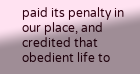paid its penalty in our place, and credited that obedient life to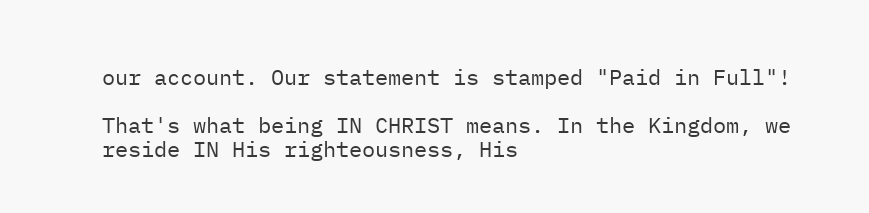our account. Our statement is stamped "Paid in Full"!

That's what being IN CHRIST means. In the Kingdom, we reside IN His righteousness, His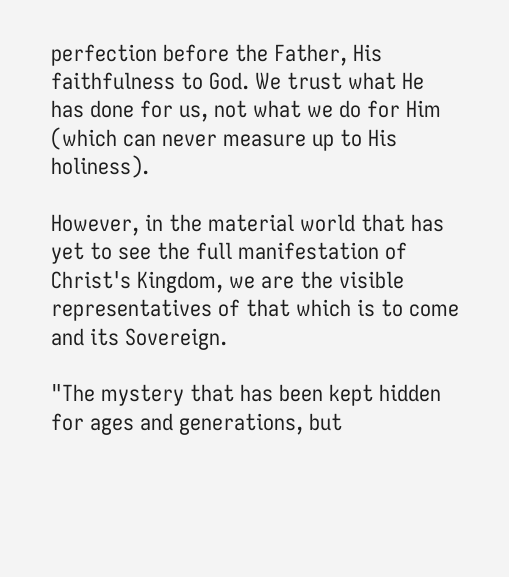perfection before the Father, His faithfulness to God. We trust what He has done for us, not what we do for Him (which can never measure up to His holiness).

However, in the material world that has yet to see the full manifestation of Christ's Kingdom, we are the visible representatives of that which is to come and its Sovereign.

"The mystery that has been kept hidden for ages and generations, but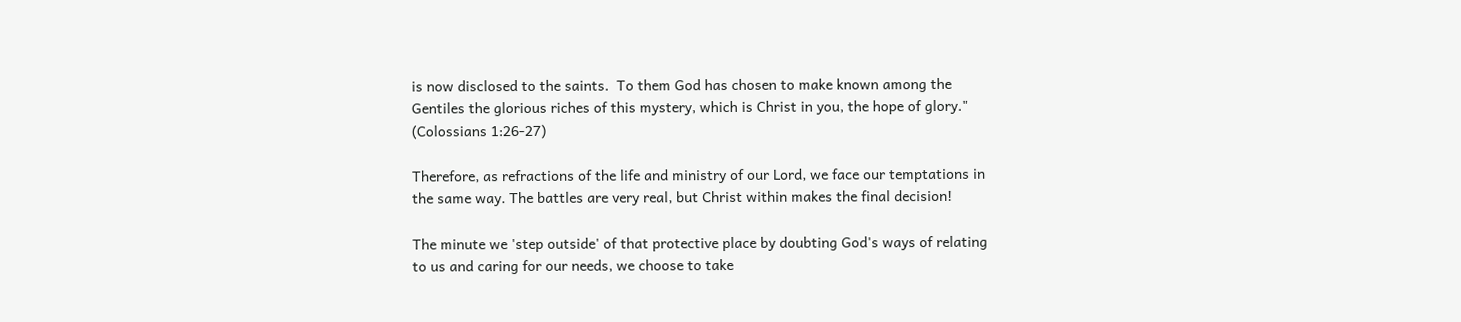is now disclosed to the saints.  To them God has chosen to make known among the Gentiles the glorious riches of this mystery, which is Christ in you, the hope of glory." (Colossians 1:26-27)

Therefore, as refractions of the life and ministry of our Lord, we face our temptations in the same way. The battles are very real, but Christ within makes the final decision!

The minute we 'step outside' of that protective place by doubting God's ways of relating to us and caring for our needs, we choose to take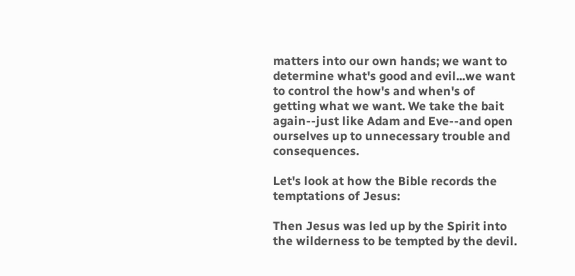matters into our own hands; we want to determine what's good and evil...we want to control the how's and when's of getting what we want. We take the bait again--just like Adam and Eve--and open ourselves up to unnecessary trouble and consequences.

Let's look at how the Bible records the temptations of Jesus:

Then Jesus was led up by the Spirit into the wilderness to be tempted by the devil.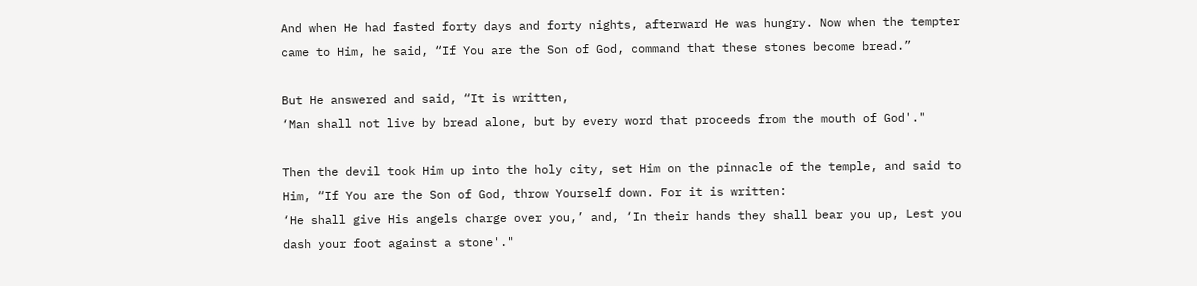And when He had fasted forty days and forty nights, afterward He was hungry. Now when the tempter came to Him, he said, “If You are the Son of God, command that these stones become bread.”

But He answered and said, “It is written,
‘Man shall not live by bread alone, but by every word that proceeds from the mouth of God'."

Then the devil took Him up into the holy city, set Him on the pinnacle of the temple, and said to Him, “If You are the Son of God, throw Yourself down. For it is written:
‘He shall give His angels charge over you,’ and, ‘In their hands they shall bear you up, Lest you dash your foot against a stone'."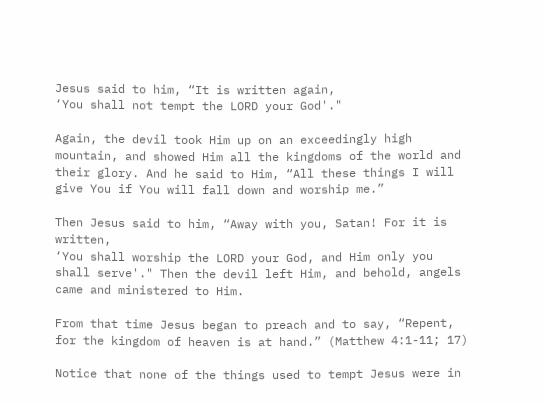Jesus said to him, “It is written again,
‘You shall not tempt the LORD your God'."

Again, the devil took Him up on an exceedingly high mountain, and showed Him all the kingdoms of the world and their glory. And he said to Him, “All these things I will give You if You will fall down and worship me.”

Then Jesus said to him, “Away with you, Satan! For it is written,
‘You shall worship the LORD your God, and Him only you shall serve'." Then the devil left Him, and behold, angels came and ministered to Him.

From that time Jesus began to preach and to say, “Repent, for the kingdom of heaven is at hand.” (Matthew 4:1-11; 17)

Notice that none of the things used to tempt Jesus were in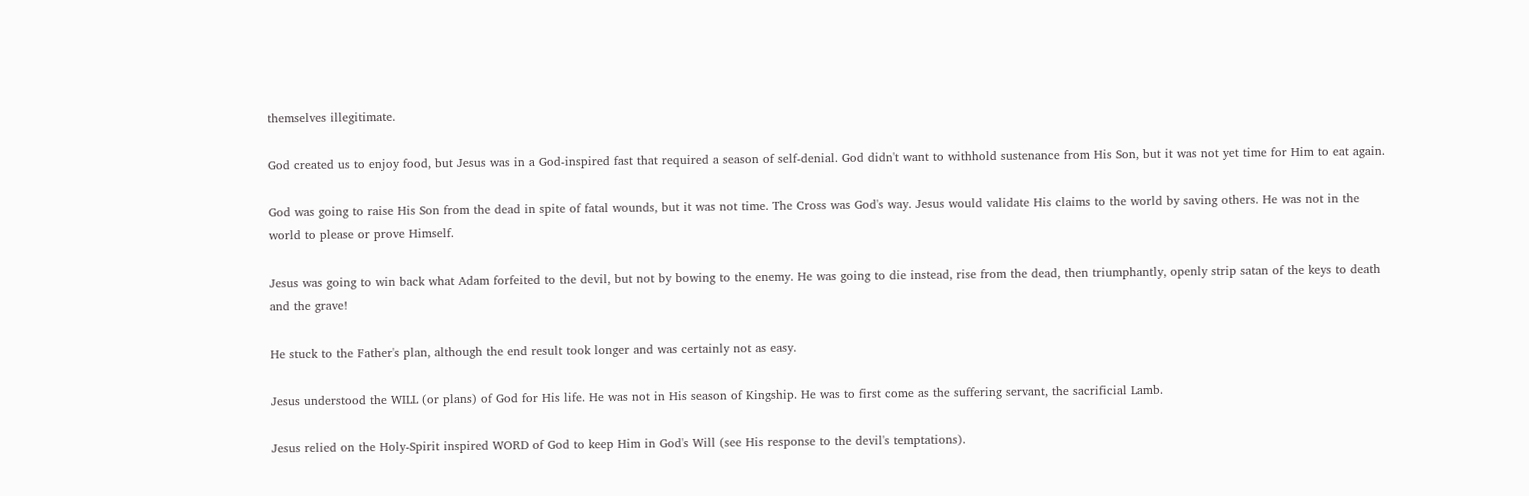themselves illegitimate.

God created us to enjoy food, but Jesus was in a God-inspired fast that required a season of self-denial. God didn't want to withhold sustenance from His Son, but it was not yet time for Him to eat again.

God was going to raise His Son from the dead in spite of fatal wounds, but it was not time. The Cross was God's way. Jesus would validate His claims to the world by saving others. He was not in the world to please or prove Himself.

Jesus was going to win back what Adam forfeited to the devil, but not by bowing to the enemy. He was going to die instead, rise from the dead, then triumphantly, openly strip satan of the keys to death and the grave!

He stuck to the Father's plan, although the end result took longer and was certainly not as easy.

Jesus understood the WILL (or plans) of God for His life. He was not in His season of Kingship. He was to first come as the suffering servant, the sacrificial Lamb.

Jesus relied on the Holy-Spirit inspired WORD of God to keep Him in God's Will (see His response to the devil's temptations).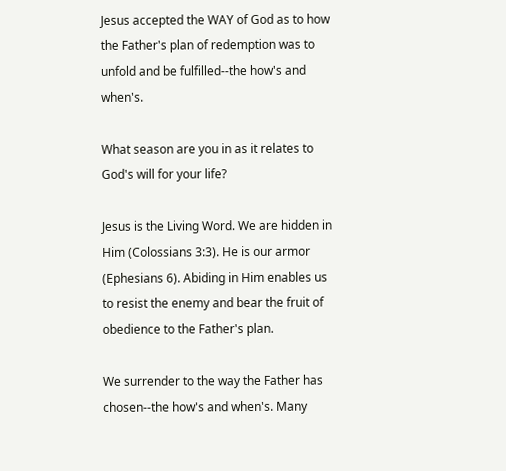Jesus accepted the WAY of God as to how the Father's plan of redemption was to unfold and be fulfilled--the how's and when's.

What season are you in as it relates to God's will for your life?

Jesus is the Living Word. We are hidden in Him (Colossians 3:3). He is our armor (Ephesians 6). Abiding in Him enables us to resist the enemy and bear the fruit of obedience to the Father's plan.

We surrender to the way the Father has chosen--the how's and when's. Many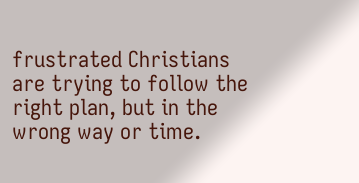frustrated Christians are trying to follow the right plan, but in the wrong way or time.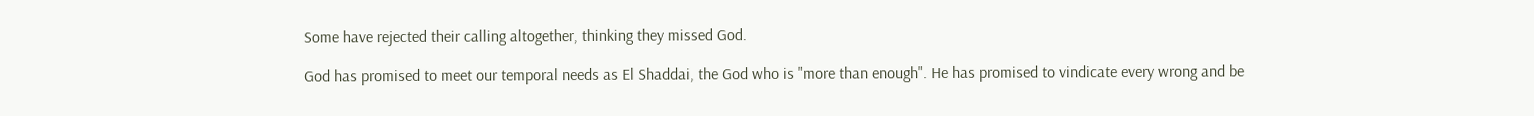Some have rejected their calling altogether, thinking they missed God.

God has promised to meet our temporal needs as El Shaddai, the God who is "more than enough". He has promised to vindicate every wrong and be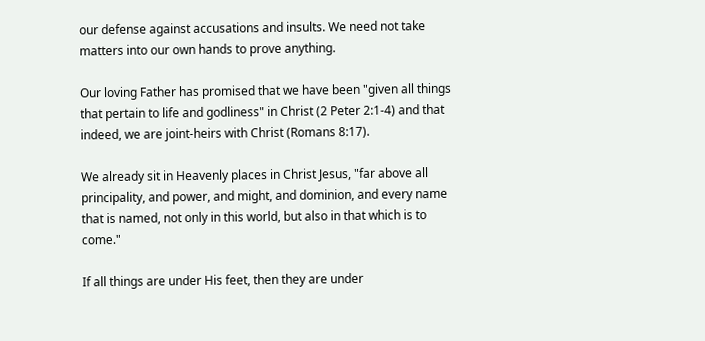our defense against accusations and insults. We need not take matters into our own hands to prove anything.

Our loving Father has promised that we have been "given all things that pertain to life and godliness" in Christ (2 Peter 2:1-4) and that indeed, we are joint-heirs with Christ (Romans 8:17).

We already sit in Heavenly places in Christ Jesus, "far above all principality, and power, and might, and dominion, and every name that is named, not only in this world, but also in that which is to come."

If all things are under His feet, then they are under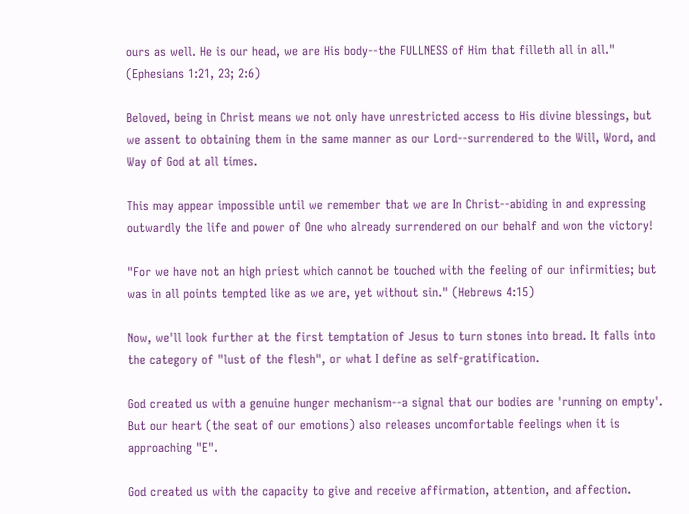ours as well. He is our head, we are His body--the FULLNESS of Him that filleth all in all." (Ephesians 1:21, 23; 2:6)

Beloved, being in Christ means we not only have unrestricted access to His divine blessings, but we assent to obtaining them in the same manner as our Lord--surrendered to the Will, Word, and Way of God at all times.

This may appear impossible until we remember that we are In Christ--abiding in and expressing outwardly the life and power of One who already surrendered on our behalf and won the victory!

"For we have not an high priest which cannot be touched with the feeling of our infirmities; but was in all points tempted like as we are, yet without sin." (Hebrews 4:15)

Now, we'll look further at the first temptation of Jesus to turn stones into bread. It falls into the category of "lust of the flesh", or what I define as self-gratification.

God created us with a genuine hunger mechanism--a signal that our bodies are 'running on empty'. But our heart (the seat of our emotions) also releases uncomfortable feelings when it is approaching "E".

God created us with the capacity to give and receive affirmation, attention, and affection.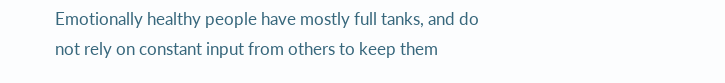Emotionally healthy people have mostly full tanks, and do not rely on constant input from others to keep them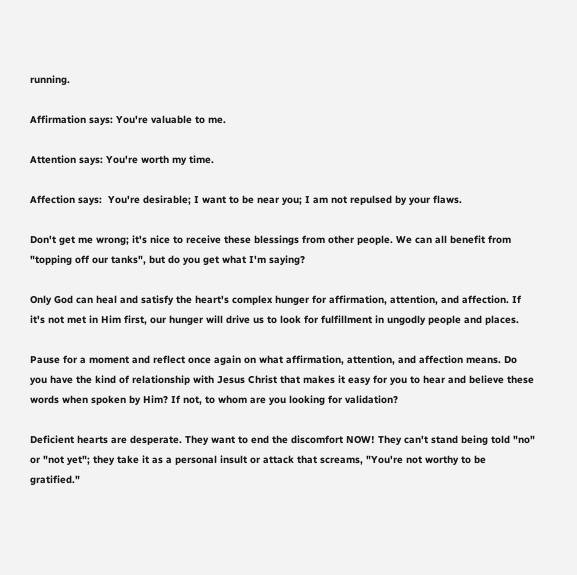running.

Affirmation says: You're valuable to me.

Attention says: You're worth my time.

Affection says:  You're desirable; I want to be near you; I am not repulsed by your flaws.

Don't get me wrong; it's nice to receive these blessings from other people. We can all benefit from "topping off our tanks", but do you get what I'm saying?

Only God can heal and satisfy the heart's complex hunger for affirmation, attention, and affection. If it's not met in Him first, our hunger will drive us to look for fulfillment in ungodly people and places.

Pause for a moment and reflect once again on what affirmation, attention, and affection means. Do you have the kind of relationship with Jesus Christ that makes it easy for you to hear and believe these words when spoken by Him? If not, to whom are you looking for validation?

Deficient hearts are desperate. They want to end the discomfort NOW! They can't stand being told "no" or "not yet"; they take it as a personal insult or attack that screams, "You're not worthy to be gratified."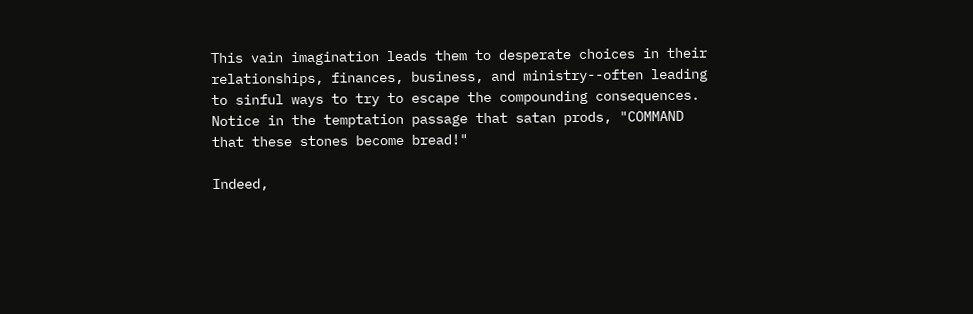This vain imagination leads them to desperate choices in their relationships, finances, business, and ministry--often leading to sinful ways to try to escape the compounding consequences. Notice in the temptation passage that satan prods, "COMMAND that these stones become bread!"

Indeed,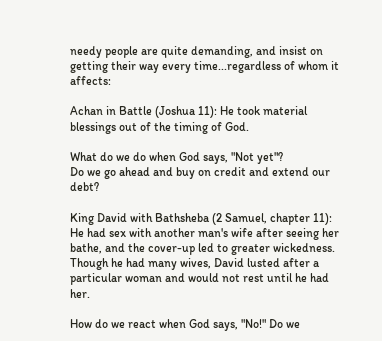needy people are quite demanding, and insist on getting their way every time...regardless of whom it affects:

Achan in Battle (Joshua 11): He took material blessings out of the timing of God.

What do we do when God says, "Not yet"?
Do we go ahead and buy on credit and extend our debt?

King David with Bathsheba (2 Samuel, chapter 11): He had sex with another man's wife after seeing her bathe, and the cover-up led to greater wickedness. Though he had many wives, David lusted after a particular woman and would not rest until he had her.

How do we react when God says, "No!" Do we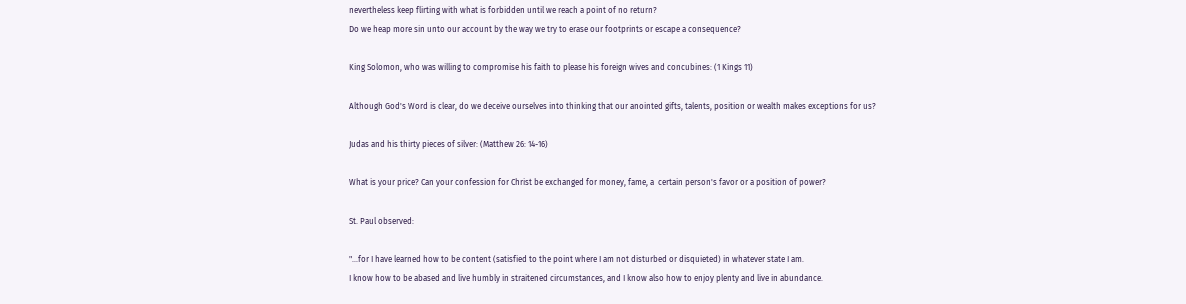nevertheless keep flirting with what is forbidden until we reach a point of no return?
Do we heap more sin unto our account by the way we try to erase our footprints or escape a consequence?

King Solomon, who was willing to compromise his faith to please his foreign wives and concubines: (1 Kings 11)

Although God's Word is clear, do we deceive ourselves into thinking that our anointed gifts, talents, position or wealth makes exceptions for us?

Judas and his thirty pieces of silver: (Matthew 26: 14-16)

What is your price? Can your confession for Christ be exchanged for money, fame, a  certain person's favor or a position of power?

St. Paul observed:

"...for I have learned how to be content (satisfied to the point where I am not disturbed or disquieted) in whatever state I am.
I know how to be abased and live humbly in straitened circumstances, and I know also how to enjoy plenty and live in abundance.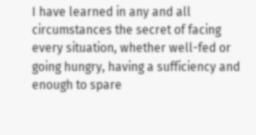I have learned in any and all circumstances the secret of facing every situation, whether well-fed or going hungry, having a sufficiency and enough to spare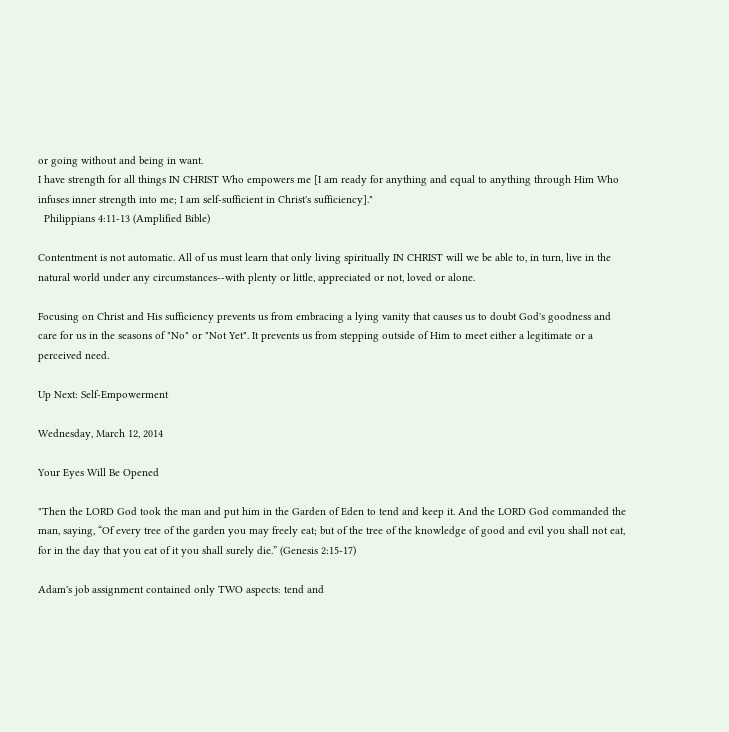or going without and being in want.
I have strength for all things IN CHRIST Who empowers me [I am ready for anything and equal to anything through Him Who infuses inner strength into me; I am self-sufficient in Christ's sufficiency]."
  Philippians 4:11-13 (Amplified Bible)

Contentment is not automatic. All of us must learn that only living spiritually IN CHRIST will we be able to, in turn, live in the natural world under any circumstances--with plenty or little, appreciated or not, loved or alone.

Focusing on Christ and His sufficiency prevents us from embracing a lying vanity that causes us to doubt God's goodness and care for us in the seasons of "No" or "Not Yet". It prevents us from stepping outside of Him to meet either a legitimate or a perceived need.

Up Next: Self-Empowerment

Wednesday, March 12, 2014

Your Eyes Will Be Opened

"Then the LORD God took the man and put him in the Garden of Eden to tend and keep it. And the LORD God commanded the man, saying, “Of every tree of the garden you may freely eat; but of the tree of the knowledge of good and evil you shall not eat, for in the day that you eat of it you shall surely die.” (Genesis 2:15-17)

Adam's job assignment contained only TWO aspects: tend and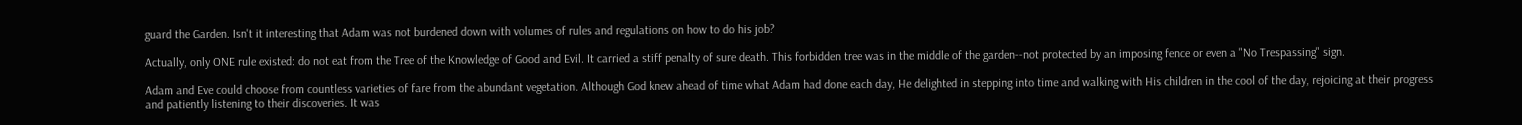guard the Garden. Isn't it interesting that Adam was not burdened down with volumes of rules and regulations on how to do his job?

Actually, only ONE rule existed: do not eat from the Tree of the Knowledge of Good and Evil. It carried a stiff penalty of sure death. This forbidden tree was in the middle of the garden--not protected by an imposing fence or even a "No Trespassing" sign.

Adam and Eve could choose from countless varieties of fare from the abundant vegetation. Although God knew ahead of time what Adam had done each day, He delighted in stepping into time and walking with His children in the cool of the day, rejoicing at their progress and patiently listening to their discoveries. It was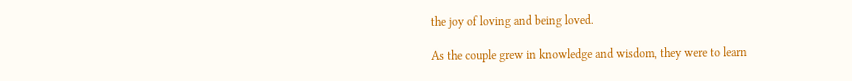the joy of loving and being loved.

As the couple grew in knowledge and wisdom, they were to learn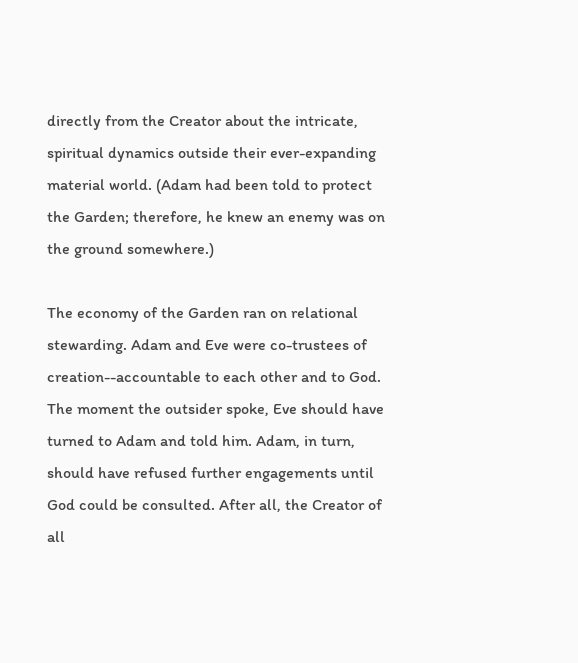directly from the Creator about the intricate, spiritual dynamics outside their ever-expanding material world. (Adam had been told to protect the Garden; therefore, he knew an enemy was on the ground somewhere.)

The economy of the Garden ran on relational stewarding. Adam and Eve were co-trustees of creation--accountable to each other and to God. The moment the outsider spoke, Eve should have turned to Adam and told him. Adam, in turn, should have refused further engagements until God could be consulted. After all, the Creator of all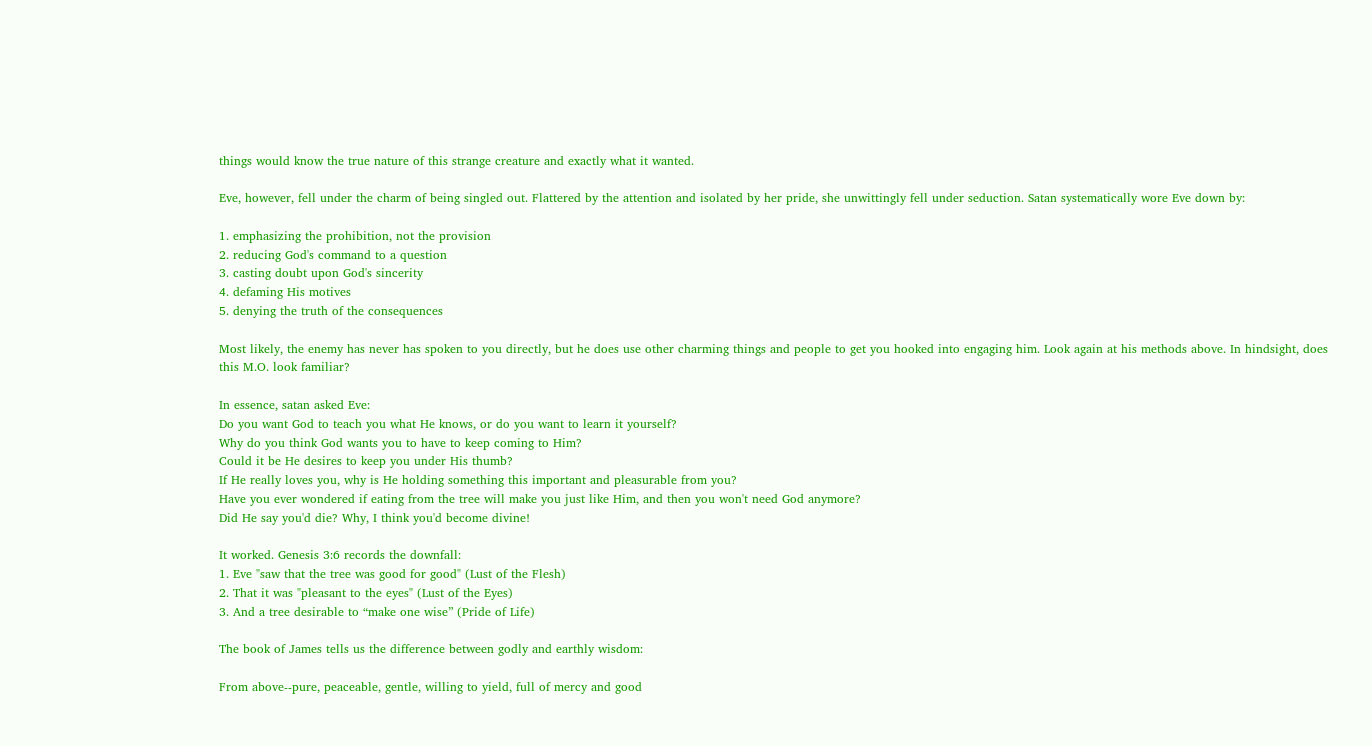things would know the true nature of this strange creature and exactly what it wanted.

Eve, however, fell under the charm of being singled out. Flattered by the attention and isolated by her pride, she unwittingly fell under seduction. Satan systematically wore Eve down by:

1. emphasizing the prohibition, not the provision
2. reducing God's command to a question
3. casting doubt upon God's sincerity
4. defaming His motives
5. denying the truth of the consequences

Most likely, the enemy has never has spoken to you directly, but he does use other charming things and people to get you hooked into engaging him. Look again at his methods above. In hindsight, does this M.O. look familiar?

In essence, satan asked Eve:
Do you want God to teach you what He knows, or do you want to learn it yourself?
Why do you think God wants you to have to keep coming to Him?
Could it be He desires to keep you under His thumb?
If He really loves you, why is He holding something this important and pleasurable from you?
Have you ever wondered if eating from the tree will make you just like Him, and then you won't need God anymore?
Did He say you'd die? Why, I think you'd become divine!

It worked. Genesis 3:6 records the downfall:
1. Eve "saw that the tree was good for good" (Lust of the Flesh)
2. That it was "pleasant to the eyes" (Lust of the Eyes)
3. And a tree desirable to “make one wise” (Pride of Life)

The book of James tells us the difference between godly and earthly wisdom:

From above--pure, peaceable, gentle, willing to yield, full of mercy and good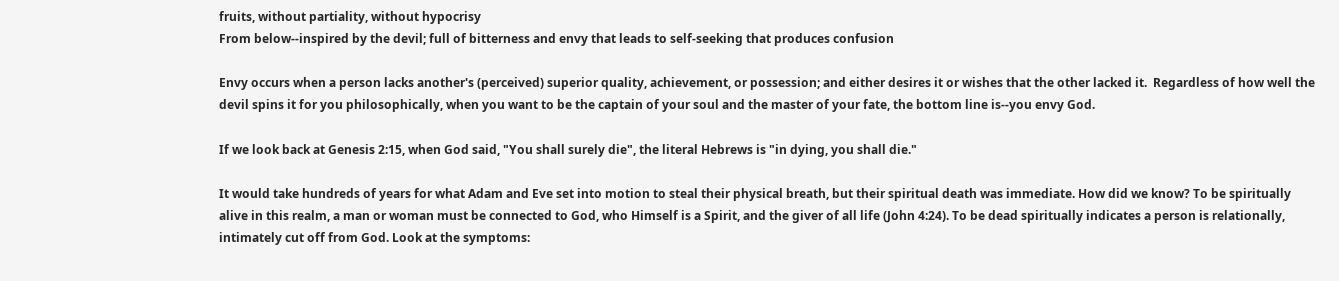fruits, without partiality, without hypocrisy
From below--inspired by the devil; full of bitterness and envy that leads to self-seeking that produces confusion

Envy occurs when a person lacks another's (perceived) superior quality, achievement, or possession; and either desires it or wishes that the other lacked it.  Regardless of how well the devil spins it for you philosophically, when you want to be the captain of your soul and the master of your fate, the bottom line is--you envy God.

If we look back at Genesis 2:15, when God said, "You shall surely die", the literal Hebrews is "in dying, you shall die."

It would take hundreds of years for what Adam and Eve set into motion to steal their physical breath, but their spiritual death was immediate. How did we know? To be spiritually alive in this realm, a man or woman must be connected to God, who Himself is a Spirit, and the giver of all life (John 4:24). To be dead spiritually indicates a person is relationally, intimately cut off from God. Look at the symptoms: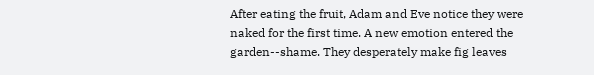After eating the fruit, Adam and Eve notice they were naked for the first time. A new emotion entered the garden--shame. They desperately make fig leaves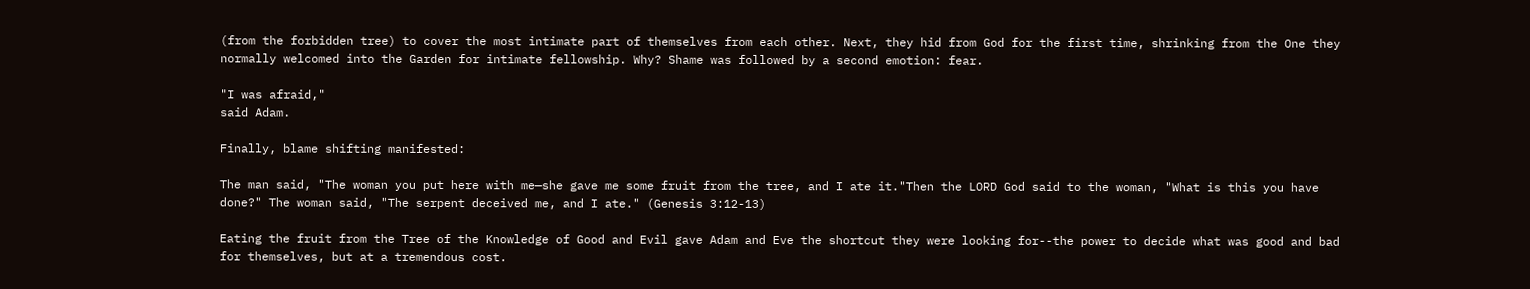(from the forbidden tree) to cover the most intimate part of themselves from each other. Next, they hid from God for the first time, shrinking from the One they normally welcomed into the Garden for intimate fellowship. Why? Shame was followed by a second emotion: fear.

"I was afraid,"
said Adam.

Finally, blame shifting manifested:

The man said, "The woman you put here with me—she gave me some fruit from the tree, and I ate it."Then the LORD God said to the woman, "What is this you have done?" The woman said, "The serpent deceived me, and I ate." (Genesis 3:12-13)

Eating the fruit from the Tree of the Knowledge of Good and Evil gave Adam and Eve the shortcut they were looking for--the power to decide what was good and bad for themselves, but at a tremendous cost.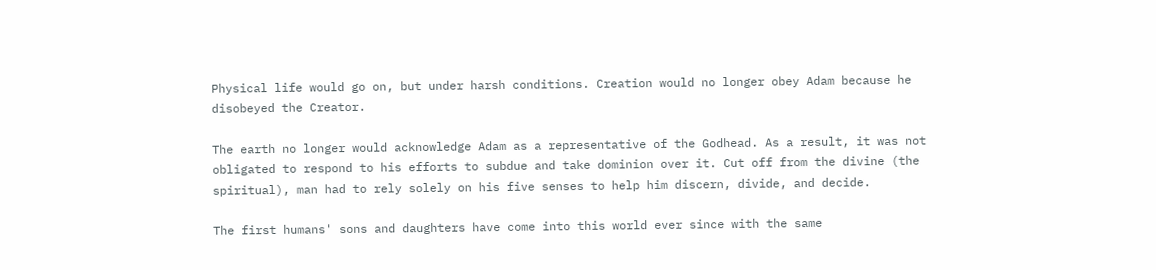Physical life would go on, but under harsh conditions. Creation would no longer obey Adam because he disobeyed the Creator.

The earth no longer would acknowledge Adam as a representative of the Godhead. As a result, it was not obligated to respond to his efforts to subdue and take dominion over it. Cut off from the divine (the spiritual), man had to rely solely on his five senses to help him discern, divide, and decide.

The first humans' sons and daughters have come into this world ever since with the same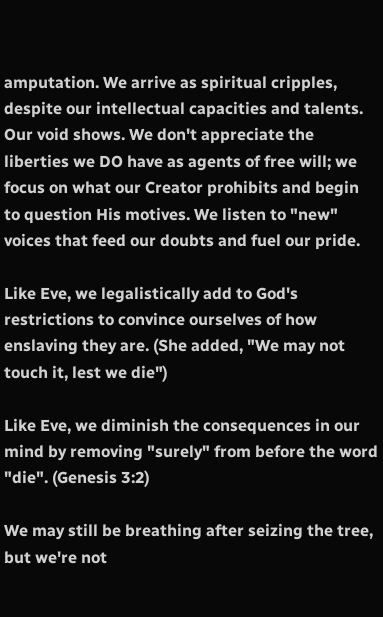amputation. We arrive as spiritual cripples, despite our intellectual capacities and talents. Our void shows. We don't appreciate the liberties we DO have as agents of free will; we focus on what our Creator prohibits and begin to question His motives. We listen to "new" voices that feed our doubts and fuel our pride.

Like Eve, we legalistically add to God's restrictions to convince ourselves of how enslaving they are. (She added, "We may not touch it, lest we die")

Like Eve, we diminish the consequences in our mind by removing "surely" from before the word "die". (Genesis 3:2)

We may still be breathing after seizing the tree, but we're not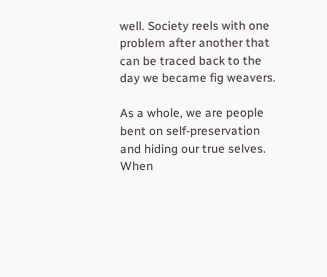well. Society reels with one problem after another that can be traced back to the day we became fig weavers.

As a whole, we are people bent on self-preservation and hiding our true selves. When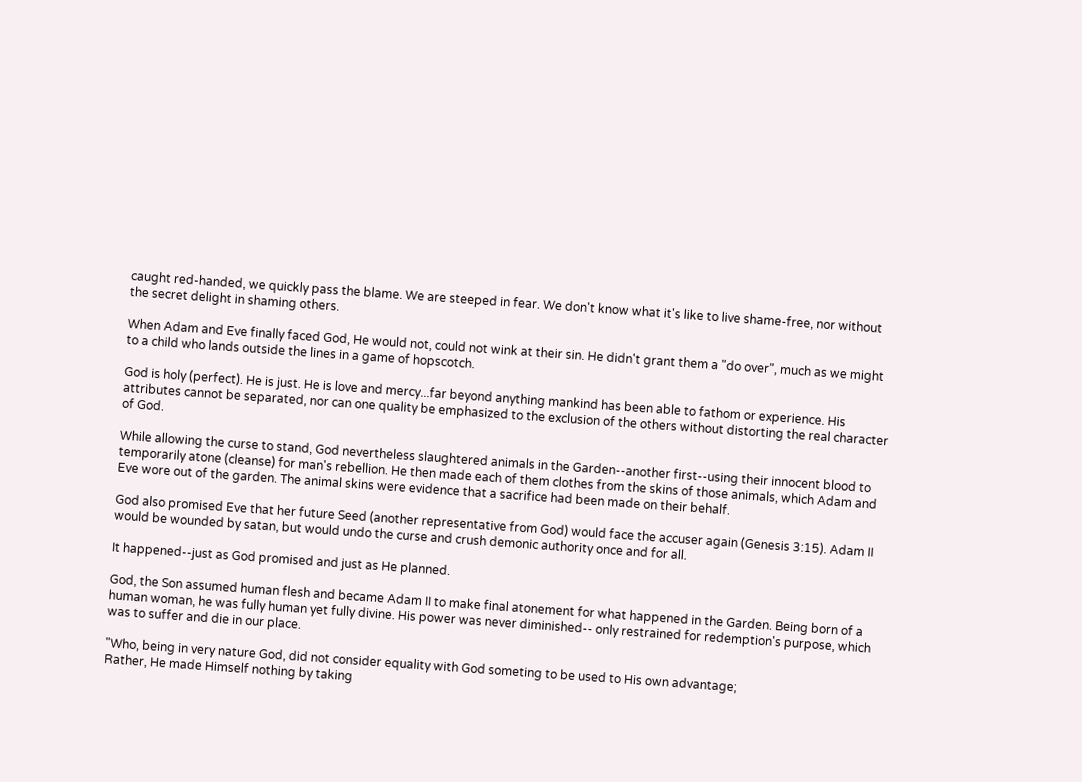caught red-handed, we quickly pass the blame. We are steeped in fear. We don't know what it's like to live shame-free, nor without the secret delight in shaming others.

When Adam and Eve finally faced God, He would not, could not wink at their sin. He didn't grant them a "do over", much as we might to a child who lands outside the lines in a game of hopscotch.

God is holy (perfect). He is just. He is love and mercy...far beyond anything mankind has been able to fathom or experience. His attributes cannot be separated, nor can one quality be emphasized to the exclusion of the others without distorting the real character of God.

While allowing the curse to stand, God nevertheless slaughtered animals in the Garden--another first--using their innocent blood to temporarily atone (cleanse) for man's rebellion. He then made each of them clothes from the skins of those animals, which Adam and Eve wore out of the garden. The animal skins were evidence that a sacrifice had been made on their behalf.

God also promised Eve that her future Seed (another representative from God) would face the accuser again (Genesis 3:15). Adam II would be wounded by satan, but would undo the curse and crush demonic authority once and for all.

It happened--just as God promised and just as He planned.

God, the Son assumed human flesh and became Adam II to make final atonement for what happened in the Garden. Being born of a human woman, he was fully human yet fully divine. His power was never diminished-- only restrained for redemption's purpose, which was to suffer and die in our place.

"Who, being in very nature God, did not consider equality with God someting to be used to His own advantage;
Rather, He made Himself nothing by taking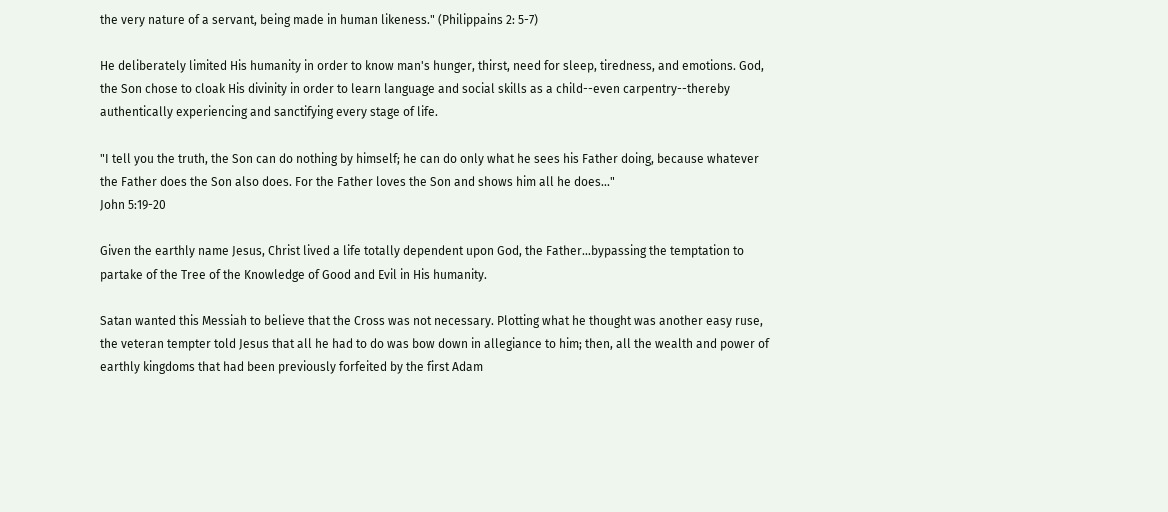the very nature of a servant, being made in human likeness." (Philippains 2: 5-7)

He deliberately limited His humanity in order to know man's hunger, thirst, need for sleep, tiredness, and emotions. God, the Son chose to cloak His divinity in order to learn language and social skills as a child--even carpentry--thereby authentically experiencing and sanctifying every stage of life.

"I tell you the truth, the Son can do nothing by himself; he can do only what he sees his Father doing, because whatever the Father does the Son also does. For the Father loves the Son and shows him all he does..."
John 5:19-20

Given the earthly name Jesus, Christ lived a life totally dependent upon God, the Father...bypassing the temptation to partake of the Tree of the Knowledge of Good and Evil in His humanity.

Satan wanted this Messiah to believe that the Cross was not necessary. Plotting what he thought was another easy ruse, the veteran tempter told Jesus that all he had to do was bow down in allegiance to him; then, all the wealth and power of earthly kingdoms that had been previously forfeited by the first Adam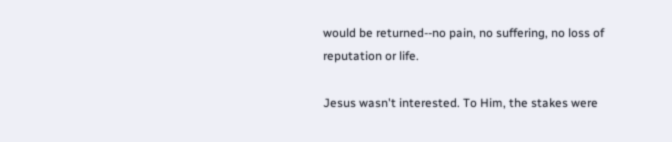would be returned--no pain, no suffering, no loss of reputation or life.

Jesus wasn't interested. To Him, the stakes were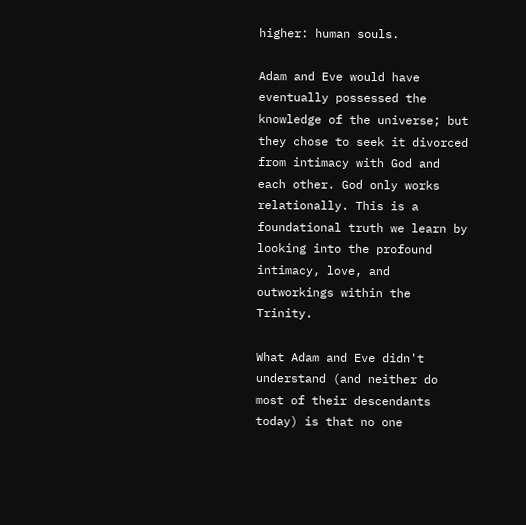higher: human souls.

Adam and Eve would have eventually possessed the knowledge of the universe; but they chose to seek it divorced from intimacy with God and each other. God only works relationally. This is a foundational truth we learn by looking into the profound intimacy, love, and outworkings within the Trinity.

What Adam and Eve didn't understand (and neither do most of their descendants today) is that no one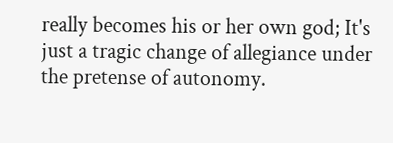really becomes his or her own god; It's just a tragic change of allegiance under the pretense of autonomy.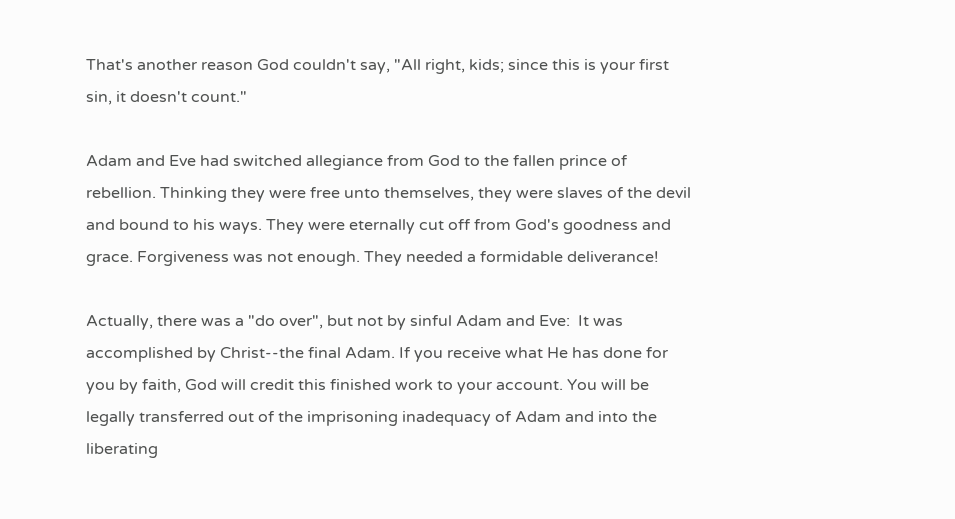That's another reason God couldn't say, "All right, kids; since this is your first sin, it doesn't count."

Adam and Eve had switched allegiance from God to the fallen prince of rebellion. Thinking they were free unto themselves, they were slaves of the devil and bound to his ways. They were eternally cut off from God's goodness and grace. Forgiveness was not enough. They needed a formidable deliverance!

Actually, there was a "do over", but not by sinful Adam and Eve:  It was accomplished by Christ--the final Adam. If you receive what He has done for you by faith, God will credit this finished work to your account. You will be legally transferred out of the imprisoning inadequacy of Adam and into the liberating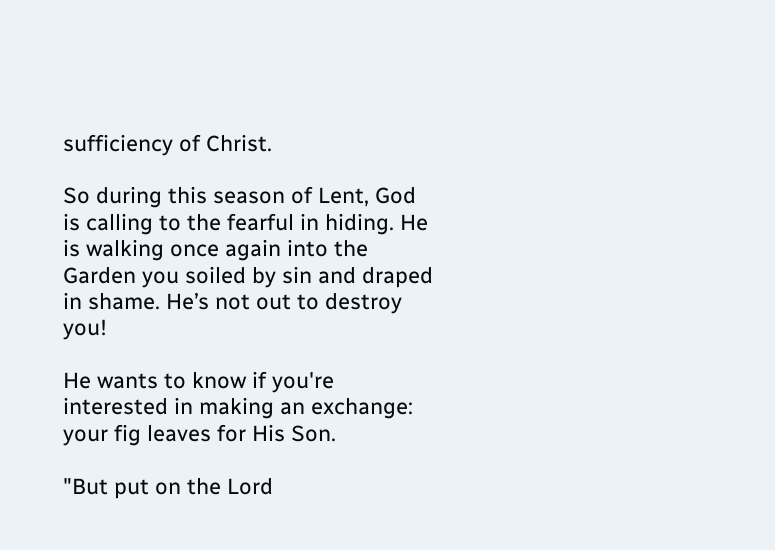sufficiency of Christ.

So during this season of Lent, God is calling to the fearful in hiding. He is walking once again into the Garden you soiled by sin and draped in shame. He’s not out to destroy you!

He wants to know if you're interested in making an exchange: your fig leaves for His Son.

"But put on the Lord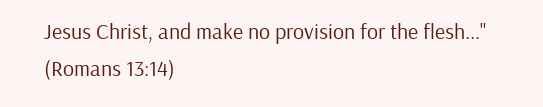Jesus Christ, and make no provision for the flesh..."
(Romans 13:14)